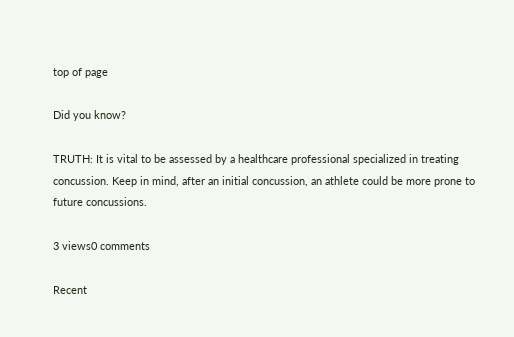top of page

Did you know?

TRUTH: It is vital to be assessed by a healthcare professional specialized in treating concussion. Keep in mind, after an initial concussion, an athlete could be more prone to future concussions.

3 views0 comments

Recent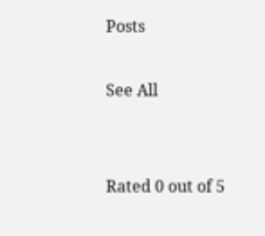Posts

See All


Rated 0 out of 5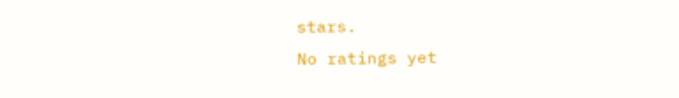stars.
No ratings yet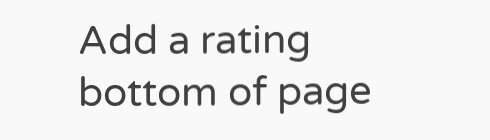Add a rating
bottom of page